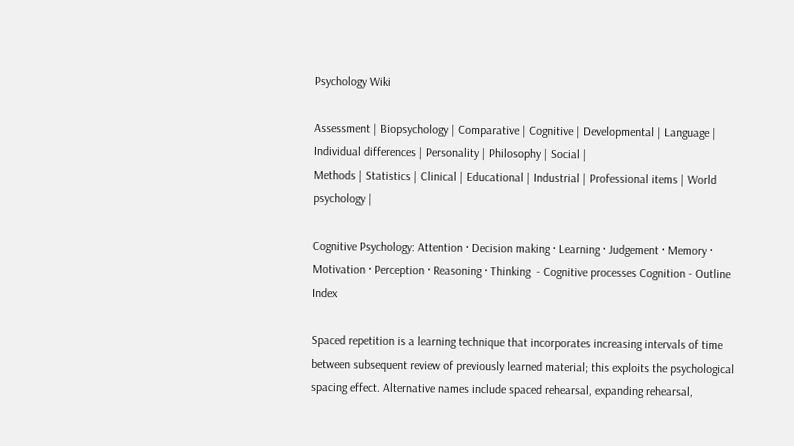Psychology Wiki

Assessment | Biopsychology | Comparative | Cognitive | Developmental | Language | Individual differences | Personality | Philosophy | Social |
Methods | Statistics | Clinical | Educational | Industrial | Professional items | World psychology |

Cognitive Psychology: Attention · Decision making · Learning · Judgement · Memory · Motivation · Perception · Reasoning · Thinking  - Cognitive processes Cognition - Outline Index

Spaced repetition is a learning technique that incorporates increasing intervals of time between subsequent review of previously learned material; this exploits the psychological spacing effect. Alternative names include spaced rehearsal, expanding rehearsal,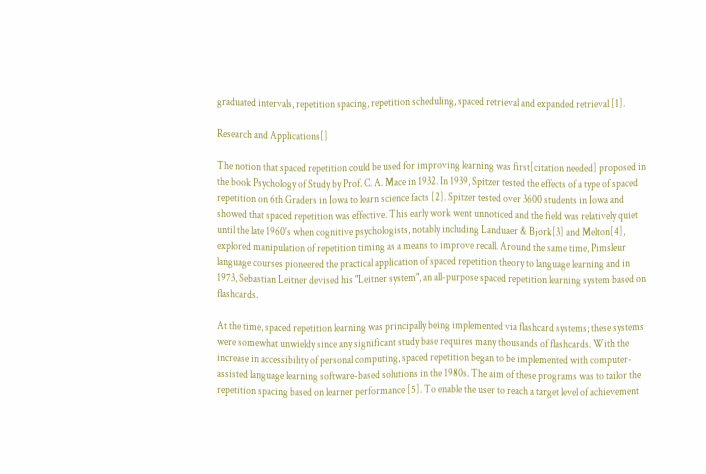graduated intervals, repetition spacing, repetition scheduling, spaced retrieval and expanded retrieval [1].

Research and Applications[]

The notion that spaced repetition could be used for improving learning was first[citation needed] proposed in the book Psychology of Study by Prof. C. A. Mace in 1932. In 1939, Spitzer tested the effects of a type of spaced repetition on 6th Graders in Iowa to learn science facts [2]. Spitzer tested over 3600 students in Iowa and showed that spaced repetition was effective. This early work went unnoticed and the field was relatively quiet until the late 1960's when cognitive psychologists, notably including Landuaer & Bjork[3] and Melton[4], explored manipulation of repetition timing as a means to improve recall. Around the same time, Pimsleur language courses pioneered the practical application of spaced repetition theory to language learning and in 1973, Sebastian Leitner devised his "Leitner system", an all-purpose spaced repetition learning system based on flashcards.

At the time, spaced repetition learning was principally being implemented via flashcard systems; these systems were somewhat unwieldy since any significant study base requires many thousands of flashcards. With the increase in accessibility of personal computing, spaced repetition began to be implemented with computer-assisted language learning software-based solutions in the 1980s. The aim of these programs was to tailor the repetition spacing based on learner performance [5]. To enable the user to reach a target level of achievement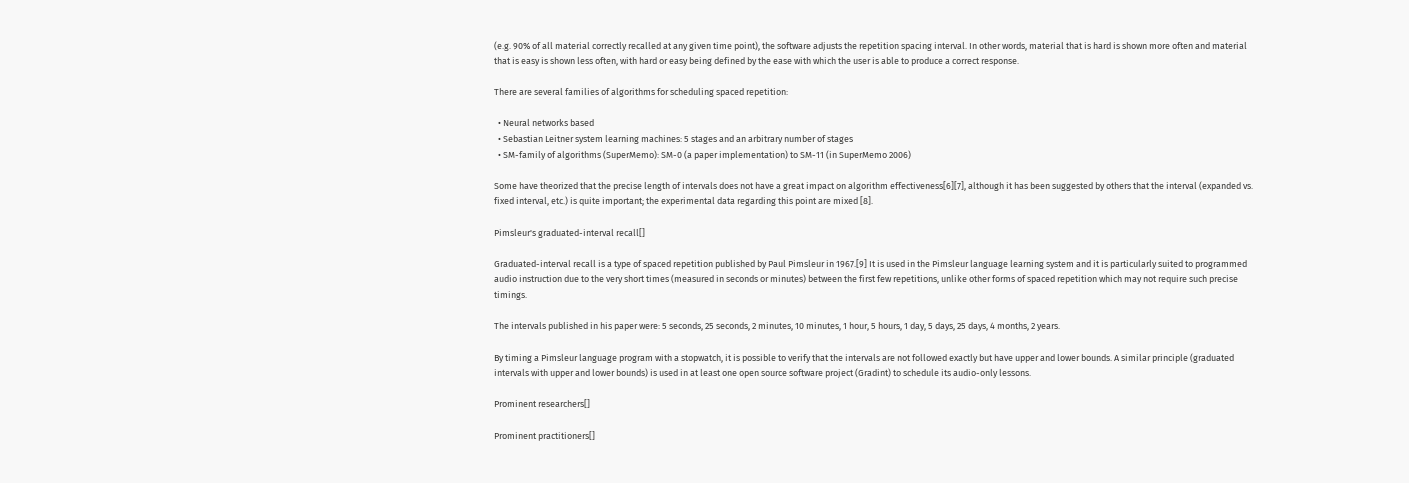(e.g. 90% of all material correctly recalled at any given time point), the software adjusts the repetition spacing interval. In other words, material that is hard is shown more often and material that is easy is shown less often, with hard or easy being defined by the ease with which the user is able to produce a correct response.

There are several families of algorithms for scheduling spaced repetition:

  • Neural networks based
  • Sebastian Leitner system learning machines: 5 stages and an arbitrary number of stages
  • SM-family of algorithms (SuperMemo): SM-0 (a paper implementation) to SM-11 (in SuperMemo 2006)

Some have theorized that the precise length of intervals does not have a great impact on algorithm effectiveness[6][7], although it has been suggested by others that the interval (expanded vs. fixed interval, etc.) is quite important; the experimental data regarding this point are mixed [8].

Pimsleur's graduated-interval recall[]

Graduated-interval recall is a type of spaced repetition published by Paul Pimsleur in 1967.[9] It is used in the Pimsleur language learning system and it is particularly suited to programmed audio instruction due to the very short times (measured in seconds or minutes) between the first few repetitions, unlike other forms of spaced repetition which may not require such precise timings.

The intervals published in his paper were: 5 seconds, 25 seconds, 2 minutes, 10 minutes, 1 hour, 5 hours, 1 day, 5 days, 25 days, 4 months, 2 years.

By timing a Pimsleur language program with a stopwatch, it is possible to verify that the intervals are not followed exactly but have upper and lower bounds. A similar principle (graduated intervals with upper and lower bounds) is used in at least one open source software project (Gradint) to schedule its audio-only lessons.

Prominent researchers[]

Prominent practitioners[]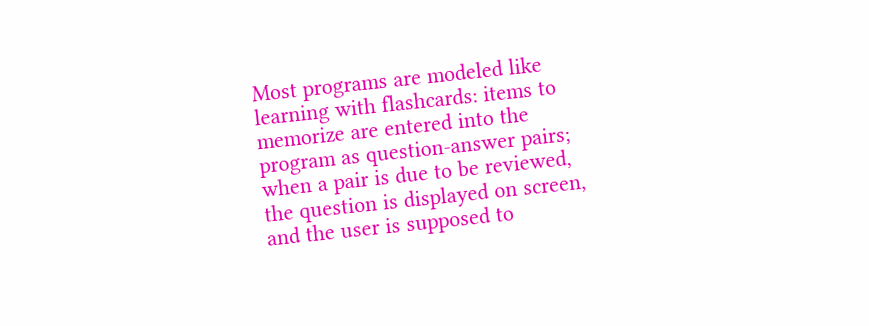Most programs are modeled like learning with flashcards: items to memorize are entered into the program as question-answer pairs; when a pair is due to be reviewed, the question is displayed on screen, and the user is supposed to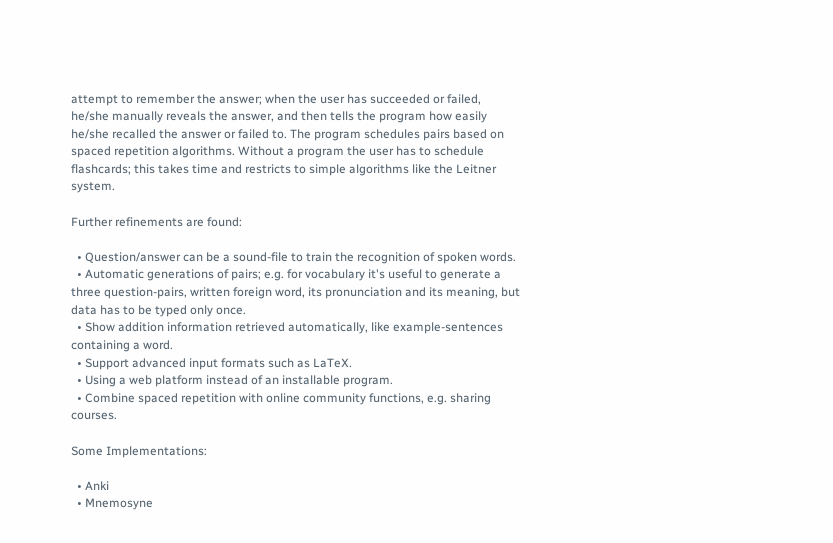attempt to remember the answer; when the user has succeeded or failed, he/she manually reveals the answer, and then tells the program how easily he/she recalled the answer or failed to. The program schedules pairs based on spaced repetition algorithms. Without a program the user has to schedule flashcards; this takes time and restricts to simple algorithms like the Leitner system.

Further refinements are found:

  • Question/answer can be a sound-file to train the recognition of spoken words.
  • Automatic generations of pairs; e.g. for vocabulary it's useful to generate a three question-pairs, written foreign word, its pronunciation and its meaning, but data has to be typed only once.
  • Show addition information retrieved automatically, like example-sentences containing a word.
  • Support advanced input formats such as LaTeX.
  • Using a web platform instead of an installable program.
  • Combine spaced repetition with online community functions, e.g. sharing courses.

Some Implementations:

  • Anki
  • Mnemosyne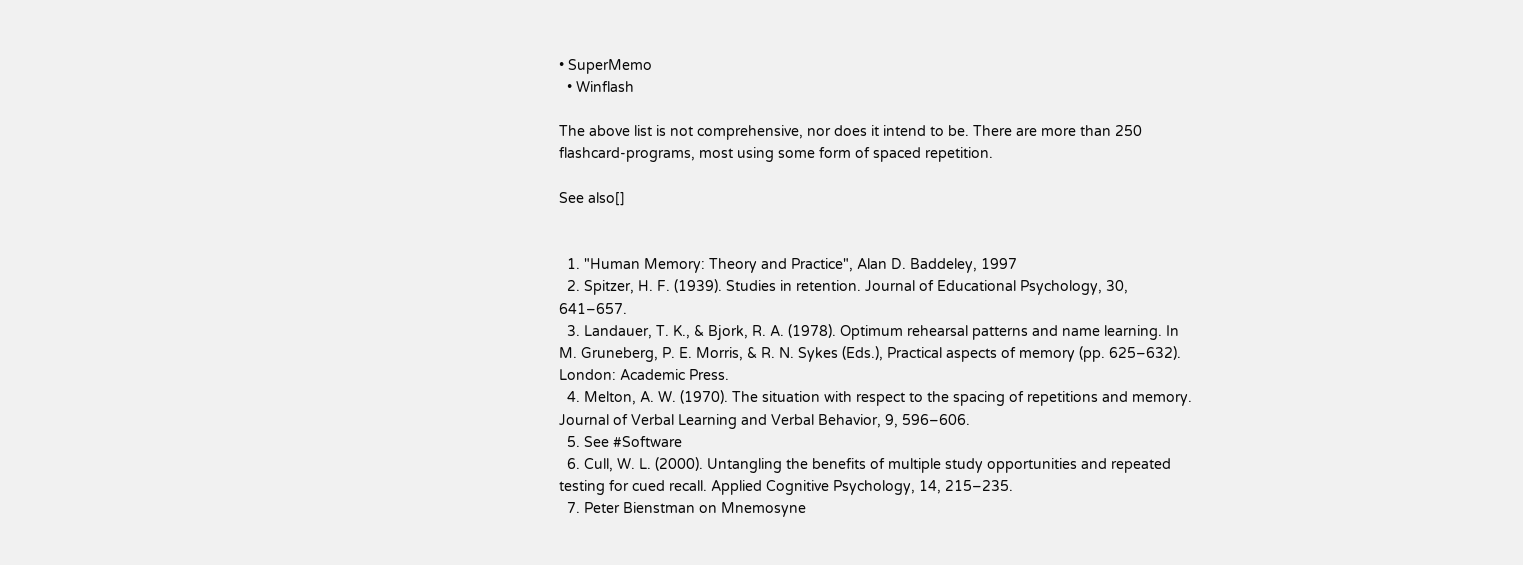• SuperMemo
  • Winflash

The above list is not comprehensive, nor does it intend to be. There are more than 250 flashcard-programs, most using some form of spaced repetition.

See also[]


  1. "Human Memory: Theory and Practice", Alan D. Baddeley, 1997
  2. Spitzer, H. F. (1939). Studies in retention. Journal of Educational Psychology, 30, 641–657.
  3. Landauer, T. K., & Bjork, R. A. (1978). Optimum rehearsal patterns and name learning. In M. Gruneberg, P. E. Morris, & R. N. Sykes (Eds.), Practical aspects of memory (pp. 625–632). London: Academic Press.
  4. Melton, A. W. (1970). The situation with respect to the spacing of repetitions and memory. Journal of Verbal Learning and Verbal Behavior, 9, 596–606.
  5. See #Software
  6. Cull, W. L. (2000). Untangling the benefits of multiple study opportunities and repeated testing for cued recall. Applied Cognitive Psychology, 14, 215–235.
  7. Peter Bienstman on Mnemosyne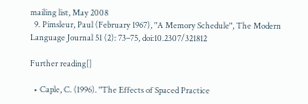mailing list, May 2008
  9. Pimsleur, Paul (February 1967), "A Memory Schedule", The Modern Language Journal 51 (2): 73–75, doi:10.2307/321812

Further reading[]

  • Caple, C. (1996). "The Effects of Spaced Practice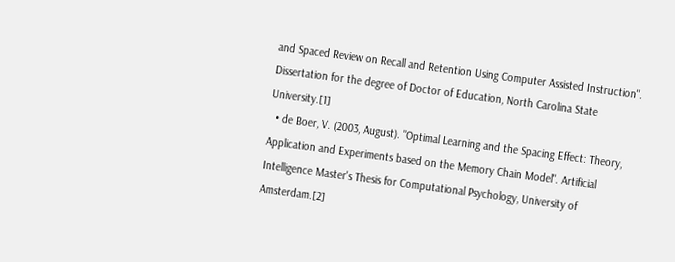and Spaced Review on Recall and Retention Using Computer Assisted Instruction". Dissertation for the degree of Doctor of Education, North Carolina State University.[1]
  • de Boer, V. (2003, August). "Optimal Learning and the Spacing Effect: Theory, Application and Experiments based on the Memory Chain Model". Artificial Intelligence Master's Thesis for Computational Psychology, University of Amsterdam.[2]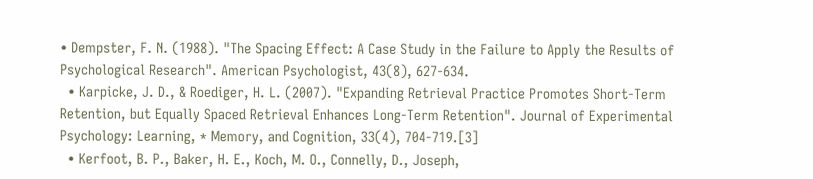• Dempster, F. N. (1988). "The Spacing Effect: A Case Study in the Failure to Apply the Results of Psychological Research". American Psychologist, 43(8), 627-634.
  • Karpicke, J. D., & Roediger, H. L. (2007). "Expanding Retrieval Practice Promotes Short-Term Retention, but Equally Spaced Retrieval Enhances Long-Term Retention". Journal of Experimental Psychology: Learning, * Memory, and Cognition, 33(4), 704-719.[3]
  • Kerfoot, B. P., Baker, H. E., Koch, M. O., Connelly, D., Joseph,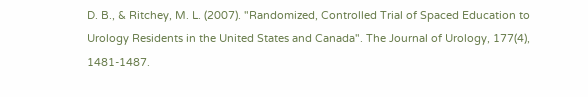D. B., & Ritchey, M. L. (2007). "Randomized, Controlled Trial of Spaced Education to Urology Residents in the United States and Canada". The Journal of Urology, 177(4), 1481-1487.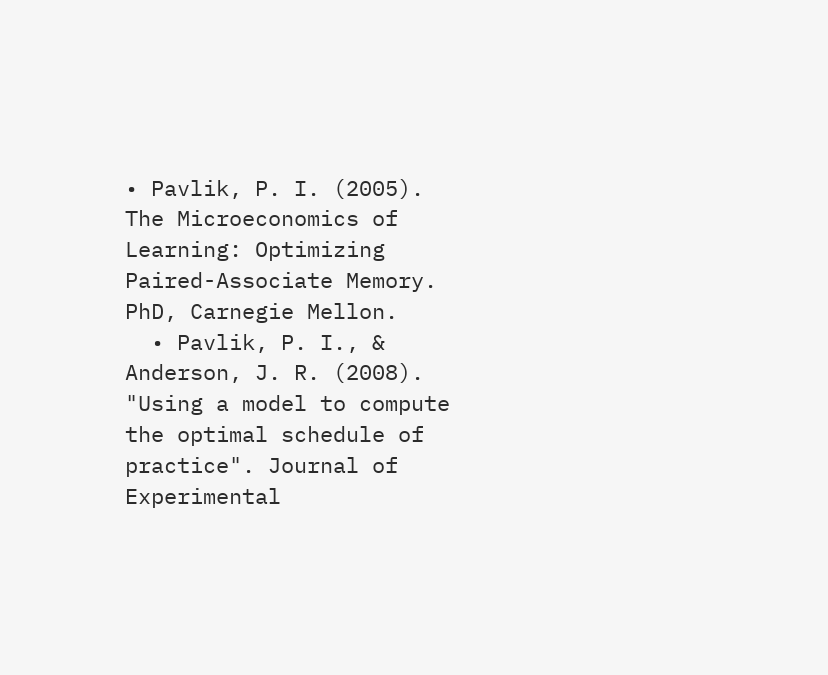• Pavlik, P. I. (2005). The Microeconomics of Learning: Optimizing Paired-Associate Memory. PhD, Carnegie Mellon.
  • Pavlik, P. I., & Anderson, J. R. (2008). "Using a model to compute the optimal schedule of practice". Journal of Experimental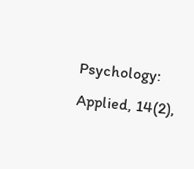Psychology: Applied, 14(2),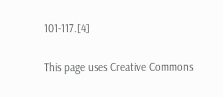101-117.[4]

This page uses Creative Commons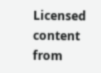Licensed content from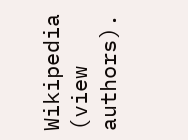Wikipedia (view authors).